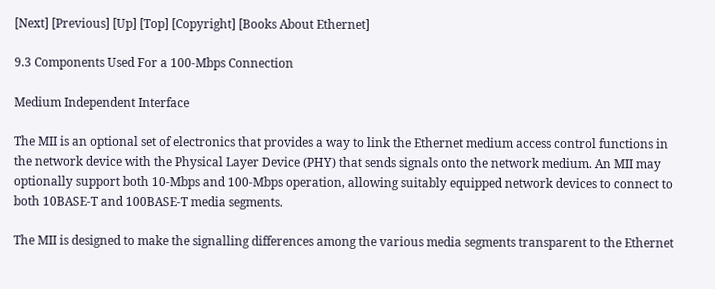[Next] [Previous] [Up] [Top] [Copyright] [Books About Ethernet]

9.3 Components Used For a 100-Mbps Connection

Medium Independent Interface

The MII is an optional set of electronics that provides a way to link the Ethernet medium access control functions in the network device with the Physical Layer Device (PHY) that sends signals onto the network medium. An MII may optionally support both 10-Mbps and 100-Mbps operation, allowing suitably equipped network devices to connect to both 10BASE-T and 100BASE-T media segments.

The MII is designed to make the signalling differences among the various media segments transparent to the Ethernet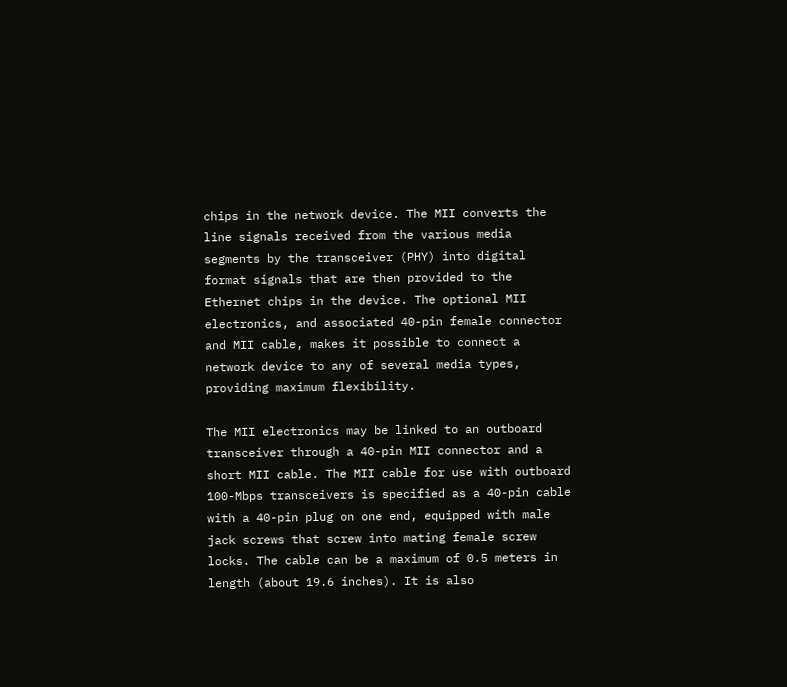chips in the network device. The MII converts the line signals received from the various media segments by the transceiver (PHY) into digital format signals that are then provided to the Ethernet chips in the device. The optional MII electronics, and associated 40-pin female connector and MII cable, makes it possible to connect a network device to any of several media types, providing maximum flexibility.

The MII electronics may be linked to an outboard transceiver through a 40-pin MII connector and a short MII cable. The MII cable for use with outboard 100-Mbps transceivers is specified as a 40-pin cable with a 40-pin plug on one end, equipped with male jack screws that screw into mating female screw locks. The cable can be a maximum of 0.5 meters in length (about 19.6 inches). It is also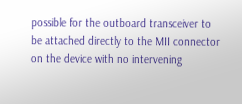possible for the outboard transceiver to be attached directly to the MII connector on the device with no intervening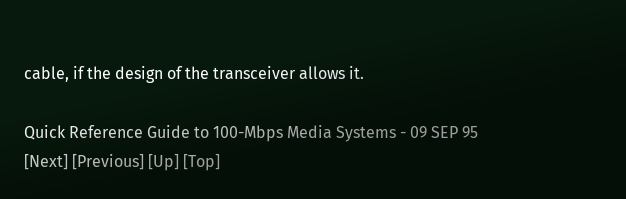cable, if the design of the transceiver allows it.

Quick Reference Guide to 100-Mbps Media Systems - 09 SEP 95
[Next] [Previous] [Up] [Top]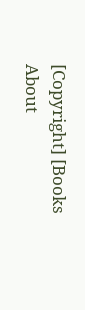[Copyright] [Books About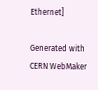Ethernet]

Generated with CERN WebMaker